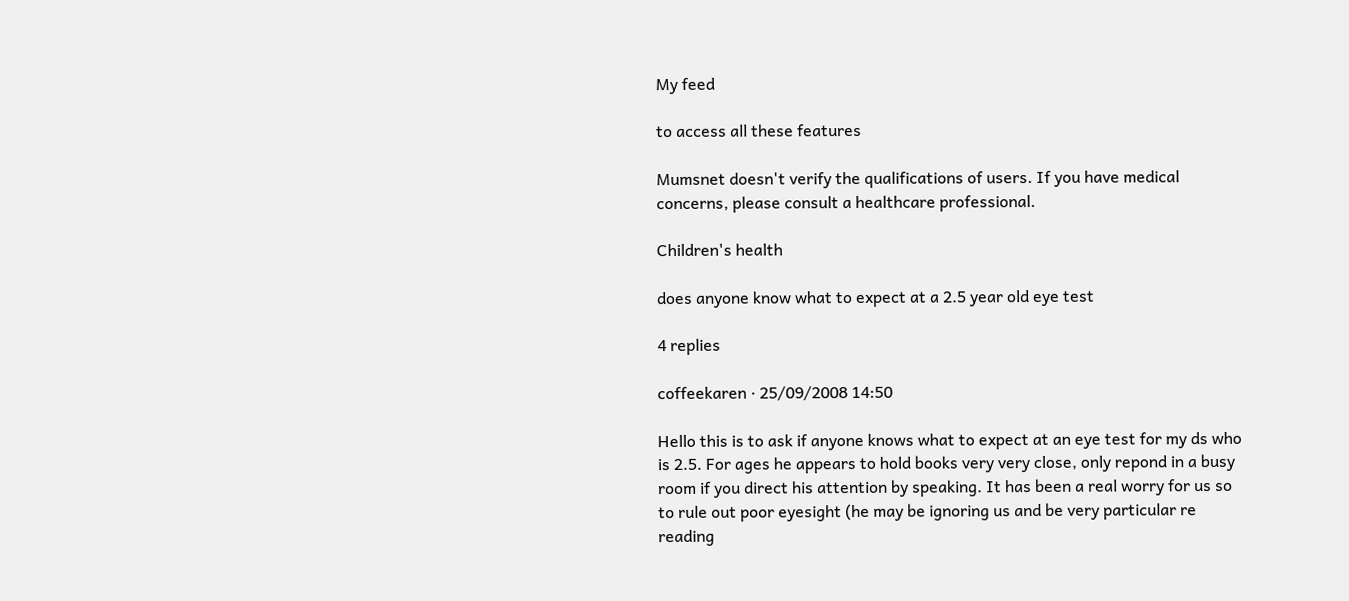My feed

to access all these features

Mumsnet doesn't verify the qualifications of users. If you have medical concerns, please consult a healthcare professional.

Children's health

does anyone know what to expect at a 2.5 year old eye test

4 replies

coffeekaren · 25/09/2008 14:50

Hello this is to ask if anyone knows what to expect at an eye test for my ds who is 2.5. For ages he appears to hold books very very close, only repond in a busy room if you direct his attention by speaking. It has been a real worry for us so to rule out poor eyesight (he may be ignoring us and be very particular re reading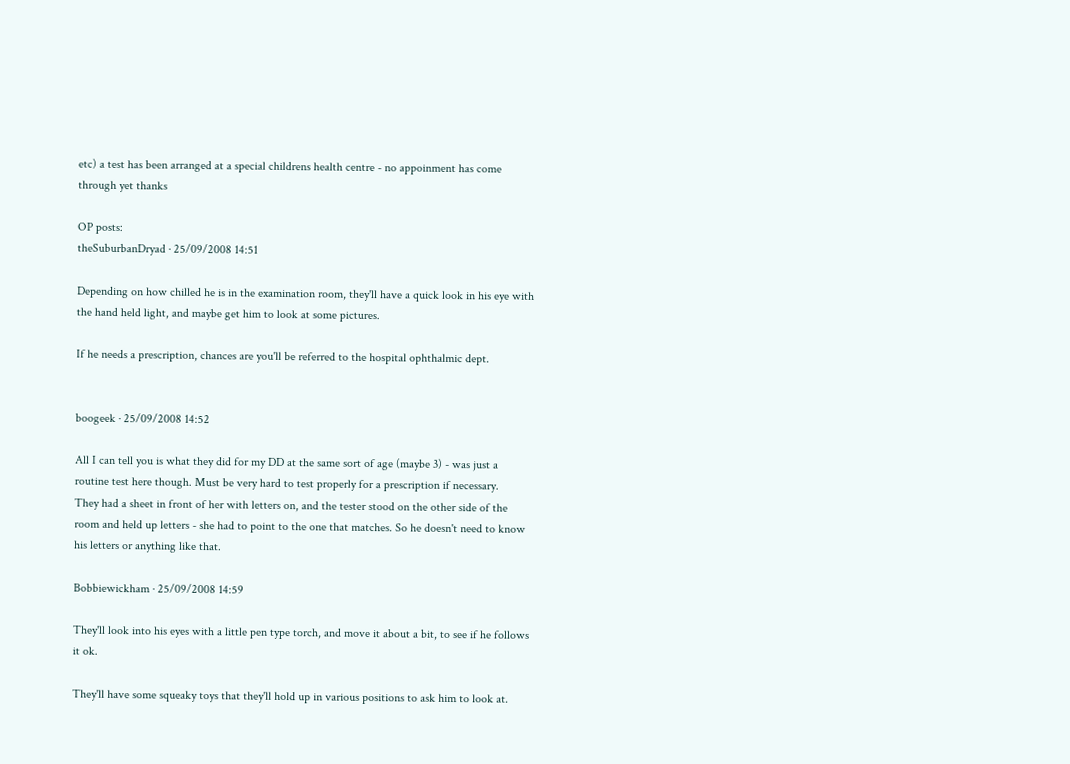etc) a test has been arranged at a special childrens health centre - no appoinment has come through yet thanks

OP posts:
theSuburbanDryad · 25/09/2008 14:51

Depending on how chilled he is in the examination room, they'll have a quick look in his eye with the hand held light, and maybe get him to look at some pictures.

If he needs a prescription, chances are you'll be referred to the hospital ophthalmic dept.


boogeek · 25/09/2008 14:52

All I can tell you is what they did for my DD at the same sort of age (maybe 3) - was just a routine test here though. Must be very hard to test properly for a prescription if necessary.
They had a sheet in front of her with letters on, and the tester stood on the other side of the room and held up letters - she had to point to the one that matches. So he doesn't need to know his letters or anything like that.

Bobbiewickham · 25/09/2008 14:59

They'll look into his eyes with a little pen type torch, and move it about a bit, to see if he follows it ok.

They'll have some squeaky toys that they'll hold up in various positions to ask him to look at.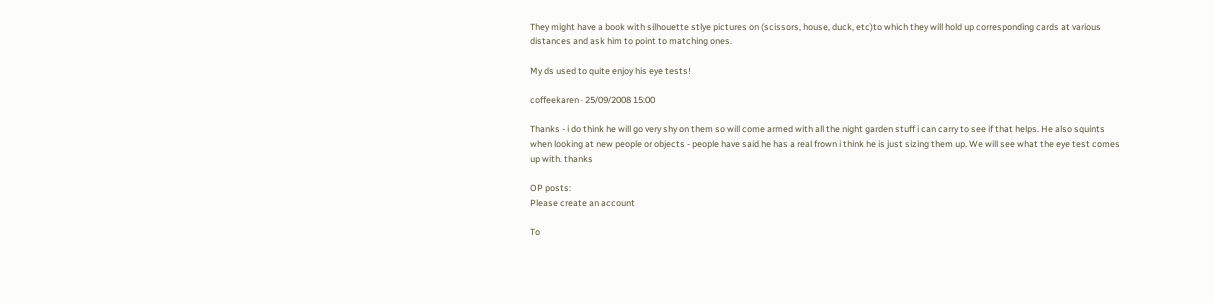They might have a book with silhouette stlye pictures on (scissors, house, duck, etc)to which they will hold up corresponding cards at various distances and ask him to point to matching ones.

My ds used to quite enjoy his eye tests!

coffeekaren · 25/09/2008 15:00

Thanks - i do think he will go very shy on them so will come armed with all the night garden stuff i can carry to see if that helps. He also squints when looking at new people or objects - people have said he has a real frown i think he is just sizing them up. We will see what the eye test comes up with. thanks

OP posts:
Please create an account

To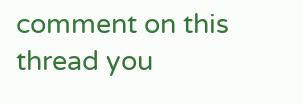comment on this thread you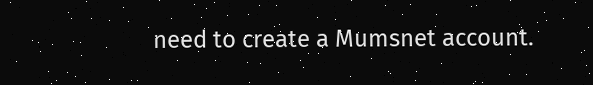need to create a Mumsnet account.